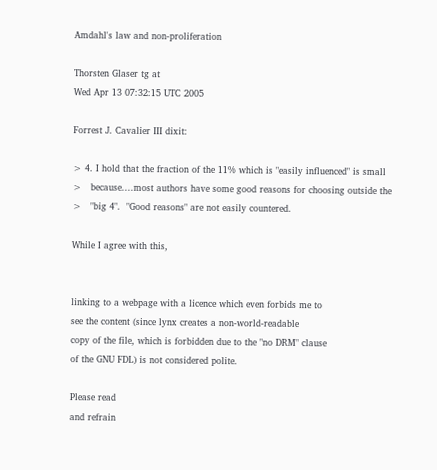Amdahl's law and non-proliferation

Thorsten Glaser tg at
Wed Apr 13 07:32:15 UTC 2005

Forrest J. Cavalier III dixit:

> 4. I hold that the fraction of the 11% which is "easily influenced" is small
>   because....most authors have some good reasons for choosing outside the
>   "big 4".  "Good reasons" are not easily countered.

While I agree with this,


linking to a webpage with a licence which even forbids me to
see the content (since lynx creates a non-world-readable
copy of the file, which is forbidden due to the "no DRM" clause
of the GNU FDL) is not considered polite.

Please read
and refrain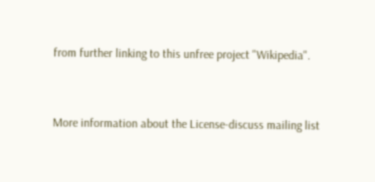from further linking to this unfree project "Wikipedia".


More information about the License-discuss mailing list